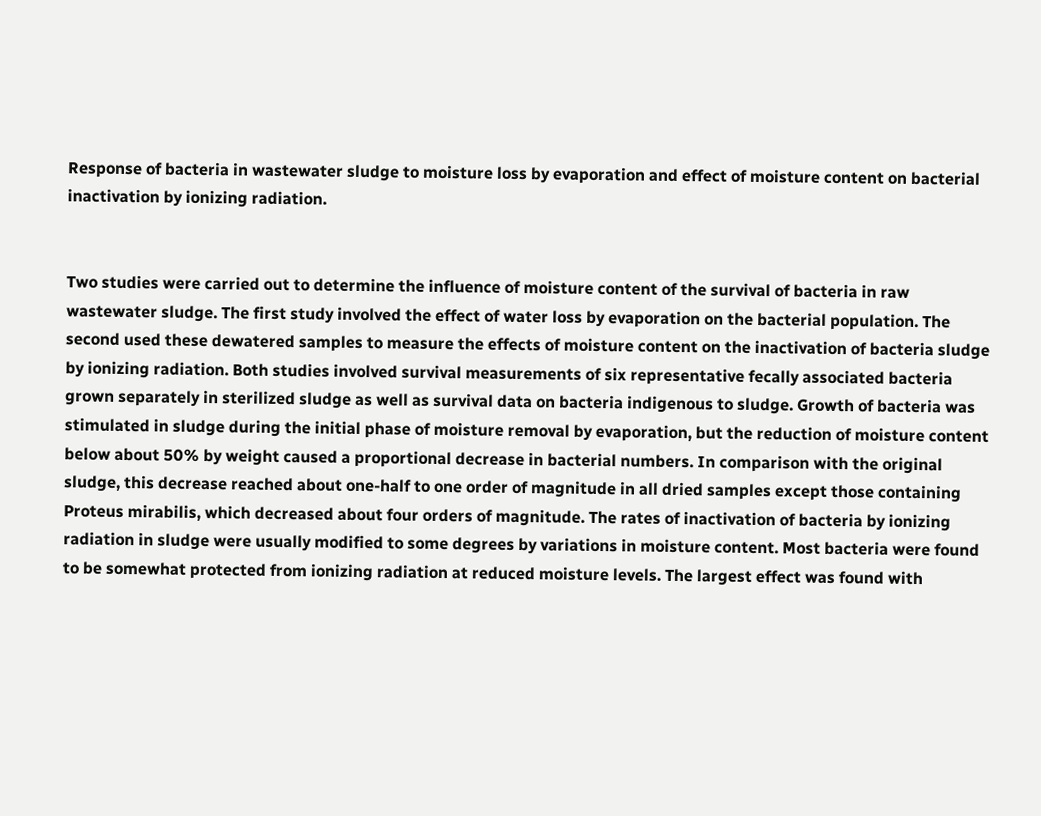Response of bacteria in wastewater sludge to moisture loss by evaporation and effect of moisture content on bacterial inactivation by ionizing radiation.


Two studies were carried out to determine the influence of moisture content of the survival of bacteria in raw wastewater sludge. The first study involved the effect of water loss by evaporation on the bacterial population. The second used these dewatered samples to measure the effects of moisture content on the inactivation of bacteria sludge by ionizing radiation. Both studies involved survival measurements of six representative fecally associated bacteria grown separately in sterilized sludge as well as survival data on bacteria indigenous to sludge. Growth of bacteria was stimulated in sludge during the initial phase of moisture removal by evaporation, but the reduction of moisture content below about 50% by weight caused a proportional decrease in bacterial numbers. In comparison with the original sludge, this decrease reached about one-half to one order of magnitude in all dried samples except those containing Proteus mirabilis, which decreased about four orders of magnitude. The rates of inactivation of bacteria by ionizing radiation in sludge were usually modified to some degrees by variations in moisture content. Most bacteria were found to be somewhat protected from ionizing radiation at reduced moisture levels. The largest effect was found with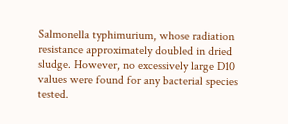Salmonella typhimurium, whose radiation resistance approximately doubled in dried sludge. However, no excessively large D10 values were found for any bacterial species tested.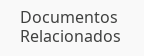Documentos Relacionados